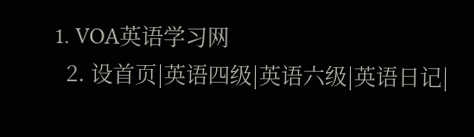1. VOA英语学习网
  2. 设首页|英语四级|英语六级|英语日记|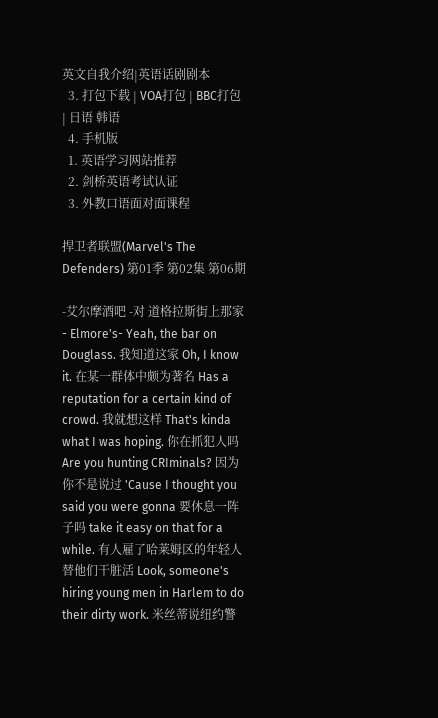英文自我介绍|英语话剧剧本
  3. 打包下载 | VOA打包 | BBC打包 | 日语 韩语
  4. 手机版
  1. 英语学习网站推荐
  2. 剑桥英语考试认证
  3. 外教口语面对面课程

捍卫者联盟(Marvel's The Defenders) 第01季 第02集 第06期

-艾尔摩酒吧 -对 道格拉斯街上那家 - Elmore's- Yeah, the bar on Douglass. 我知道这家 Oh, I know it. 在某一群体中颇为著名 Has a reputation for a certain kind of crowd. 我就想这样 That's kinda what I was hoping. 你在抓犯人吗 Are you hunting CRIminals? 因为你不是说过 'Cause I thought you said you were gonna 要休息一阵子吗 take it easy on that for a while. 有人雇了哈莱姆区的年轻人替他们干脏活 Look, someone's hiring young men in Harlem to do their dirty work. 米丝蒂说纽约警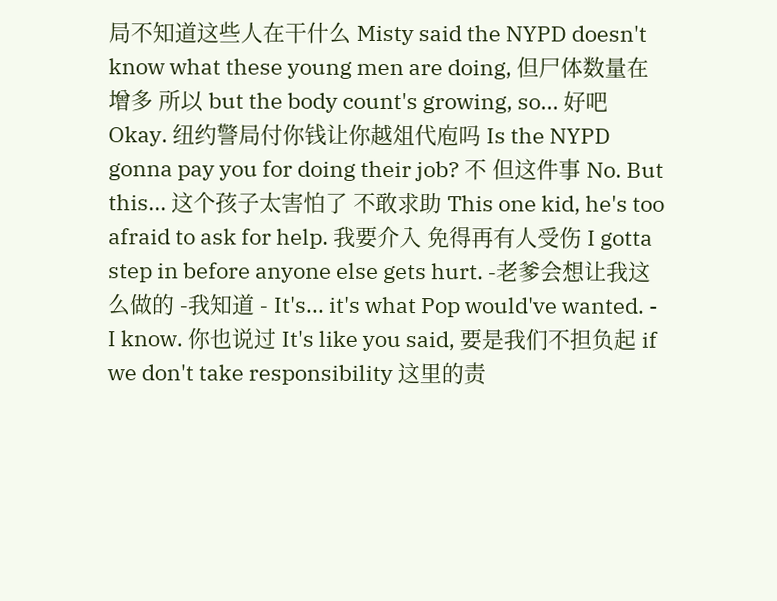局不知道这些人在干什么 Misty said the NYPD doesn't know what these young men are doing, 但尸体数量在增多 所以 but the body count's growing, so... 好吧 Okay. 纽约警局付你钱让你越俎代庖吗 Is the NYPD gonna pay you for doing their job? 不 但这件事 No. But this... 这个孩子太害怕了 不敢求助 This one kid, he's too afraid to ask for help. 我要介入 免得再有人受伤 I gotta step in before anyone else gets hurt. -老爹会想让我这么做的 -我知道 - It's... it's what Pop would've wanted. - I know. 你也说过 It's like you said, 要是我们不担负起 if we don't take responsibility 这里的责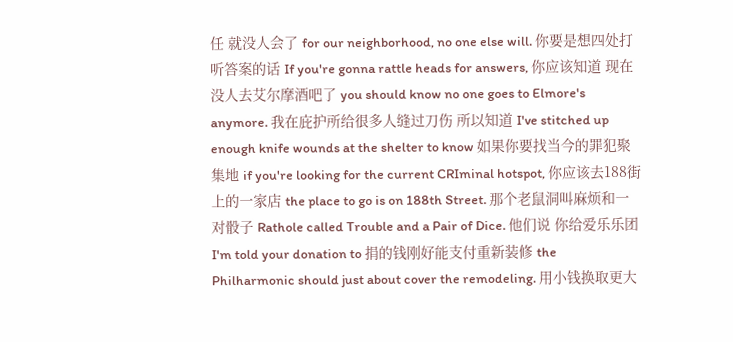任 就没人会了 for our neighborhood, no one else will. 你要是想四处打听答案的话 If you're gonna rattle heads for answers, 你应该知道 现在没人去艾尔摩酒吧了 you should know no one goes to Elmore's anymore. 我在庇护所给很多人缝过刀伤 所以知道 I've stitched up enough knife wounds at the shelter to know 如果你要找当今的罪犯聚集地 if you're looking for the current CRIminal hotspot, 你应该去188街上的一家店 the place to go is on 188th Street. 那个老鼠洞叫麻烦和一对骰子 Rathole called Trouble and a Pair of Dice. 他们说 你给爱乐乐团 I'm told your donation to 捐的钱刚好能支付重新装修 the Philharmonic should just about cover the remodeling. 用小钱换取更大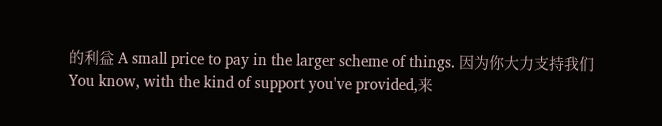的利益 A small price to pay in the larger scheme of things. 因为你大力支持我们 You know, with the kind of support you've provided,来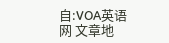自:VOA英语网 文章地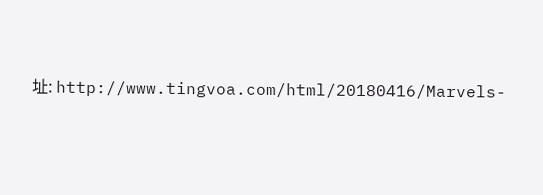址: http://www.tingvoa.com/html/20180416/Marvels-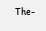The-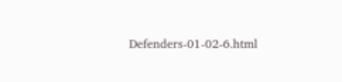Defenders-01-02-6.html